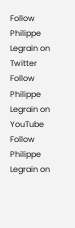Follow Philippe Legrain on Twitter Follow Philippe Legrain on YouTube Follow Philippe Legrain on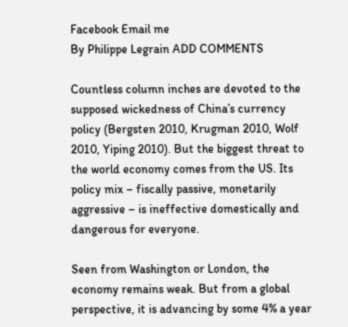Facebook Email me
By Philippe Legrain ADD COMMENTS

Countless column inches are devoted to the supposed wickedness of China’s currency policy (Bergsten 2010, Krugman 2010, Wolf 2010, Yiping 2010). But the biggest threat to the world economy comes from the US. Its policy mix – fiscally passive, monetarily aggressive – is ineffective domestically and dangerous for everyone.

Seen from Washington or London, the economy remains weak. But from a global perspective, it is advancing by some 4% a year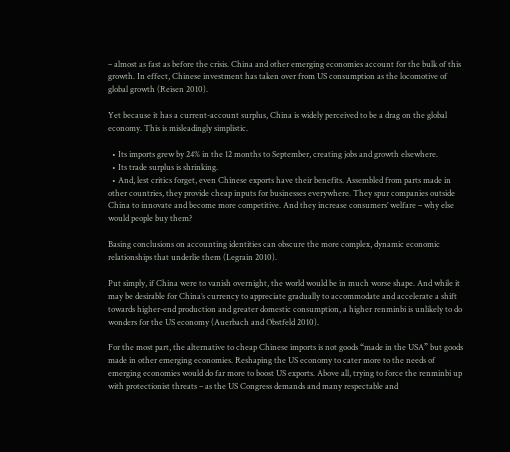– almost as fast as before the crisis. China and other emerging economies account for the bulk of this growth. In effect, Chinese investment has taken over from US consumption as the locomotive of global growth (Reisen 2010).

Yet because it has a current-account surplus, China is widely perceived to be a drag on the global economy. This is misleadingly simplistic.

  • Its imports grew by 24% in the 12 months to September, creating jobs and growth elsewhere.
  • Its trade surplus is shrinking.
  • And, lest critics forget, even Chinese exports have their benefits. Assembled from parts made in other countries, they provide cheap inputs for businesses everywhere. They spur companies outside China to innovate and become more competitive. And they increase consumers’ welfare – why else would people buy them?

Basing conclusions on accounting identities can obscure the more complex, dynamic economic relationships that underlie them (Legrain 2010).

Put simply, if China were to vanish overnight, the world would be in much worse shape. And while it may be desirable for China’s currency to appreciate gradually to accommodate and accelerate a shift towards higher-end production and greater domestic consumption, a higher renminbi is unlikely to do wonders for the US economy (Auerbach and Obstfeld 2010).

For the most part, the alternative to cheap Chinese imports is not goods “made in the USA” but goods made in other emerging economies. Reshaping the US economy to cater more to the needs of emerging economies would do far more to boost US exports. Above all, trying to force the renminbi up with protectionist threats – as the US Congress demands and many respectable and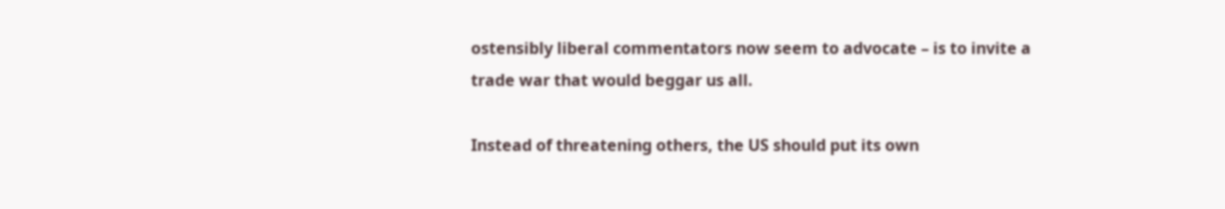ostensibly liberal commentators now seem to advocate – is to invite a trade war that would beggar us all.

Instead of threatening others, the US should put its own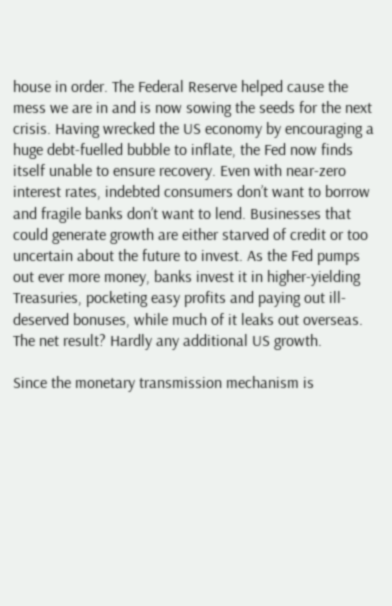house in order. The Federal Reserve helped cause the mess we are in and is now sowing the seeds for the next crisis. Having wrecked the US economy by encouraging a huge debt-fuelled bubble to inflate, the Fed now finds itself unable to ensure recovery. Even with near-zero interest rates, indebted consumers don’t want to borrow and fragile banks don’t want to lend. Businesses that could generate growth are either starved of credit or too uncertain about the future to invest. As the Fed pumps out ever more money, banks invest it in higher-yielding Treasuries, pocketing easy profits and paying out ill-deserved bonuses, while much of it leaks out overseas. The net result? Hardly any additional US growth.

Since the monetary transmission mechanism is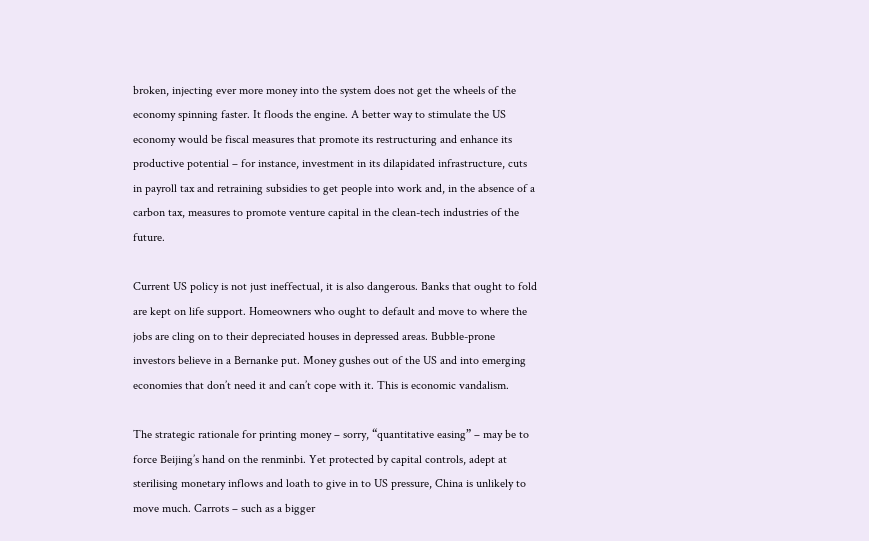broken, injecting ever more money into the system does not get the wheels of the economy spinning faster. It floods the engine. A better way to stimulate the US economy would be fiscal measures that promote its restructuring and enhance its productive potential – for instance, investment in its dilapidated infrastructure, cuts in payroll tax and retraining subsidies to get people into work and, in the absence of a carbon tax, measures to promote venture capital in the clean-tech industries of the future.

Current US policy is not just ineffectual, it is also dangerous. Banks that ought to fold are kept on life support. Homeowners who ought to default and move to where the jobs are cling on to their depreciated houses in depressed areas. Bubble-prone investors believe in a Bernanke put. Money gushes out of the US and into emerging economies that don’t need it and can’t cope with it. This is economic vandalism.

The strategic rationale for printing money – sorry, “quantitative easing” – may be to force Beijing’s hand on the renminbi. Yet protected by capital controls, adept at sterilising monetary inflows and loath to give in to US pressure, China is unlikely to move much. Carrots – such as a bigger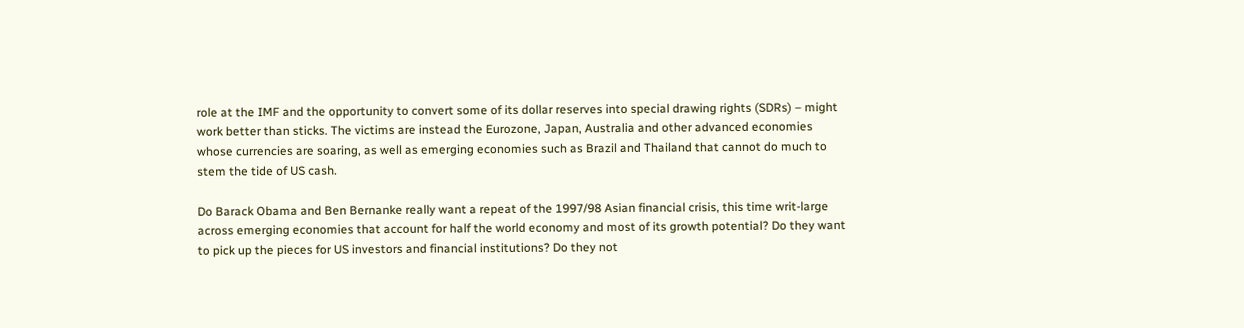role at the IMF and the opportunity to convert some of its dollar reserves into special drawing rights (SDRs) – might work better than sticks. The victims are instead the Eurozone, Japan, Australia and other advanced economies whose currencies are soaring, as well as emerging economies such as Brazil and Thailand that cannot do much to stem the tide of US cash.

Do Barack Obama and Ben Bernanke really want a repeat of the 1997/98 Asian financial crisis, this time writ-large across emerging economies that account for half the world economy and most of its growth potential? Do they want to pick up the pieces for US investors and financial institutions? Do they not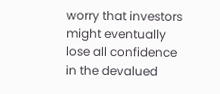worry that investors might eventually lose all confidence in the devalued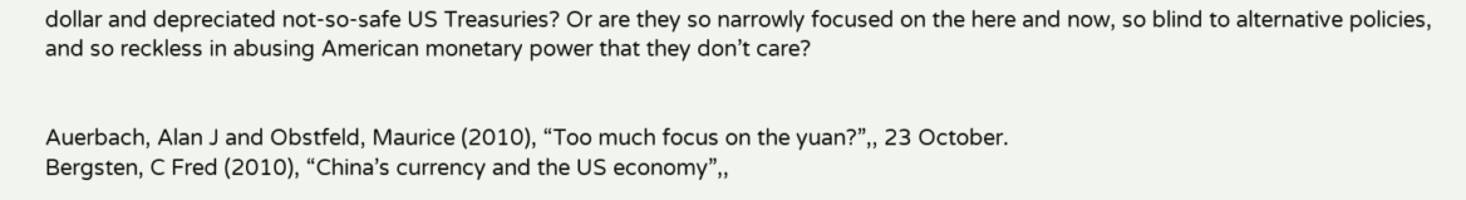dollar and depreciated not-so-safe US Treasuries? Or are they so narrowly focused on the here and now, so blind to alternative policies, and so reckless in abusing American monetary power that they don’t care?


Auerbach, Alan J and Obstfeld, Maurice (2010), “Too much focus on the yuan?”,, 23 October.
Bergsten, C Fred (2010), “China’s currency and the US economy”,,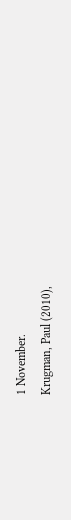1 November.
Krugman, Paul (2010),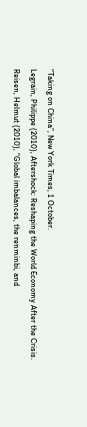“Taking on China”, New York Times, 1 October.
Legrain, Philippe (2010), Aftershock: Reshaping the World Economy After the Crisis.
Reisen, Helmut (2010), “Global imbalances, the renminbi, and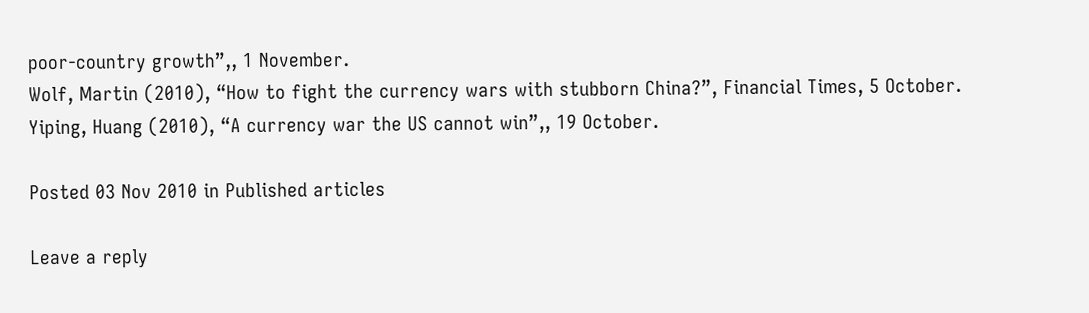poor-country growth”,, 1 November.
Wolf, Martin (2010), “How to fight the currency wars with stubborn China?”, Financial Times, 5 October.
Yiping, Huang (2010), “A currency war the US cannot win”,, 19 October.

Posted 03 Nov 2010 in Published articles

Leave a reply